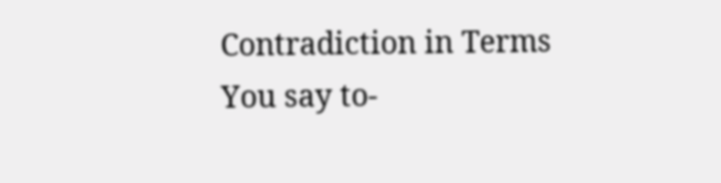Contradiction in Terms
You say to-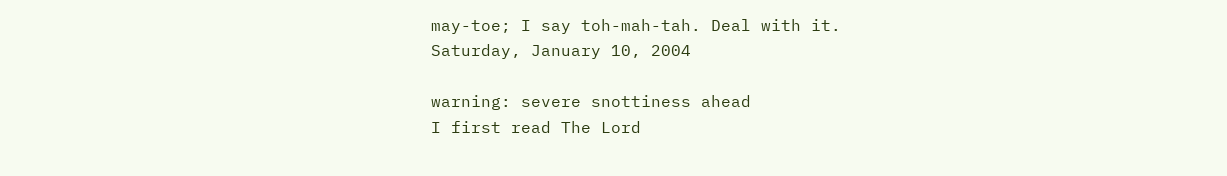may-toe; I say toh-mah-tah. Deal with it.
Saturday, January 10, 2004

warning: severe snottiness ahead
I first read The Lord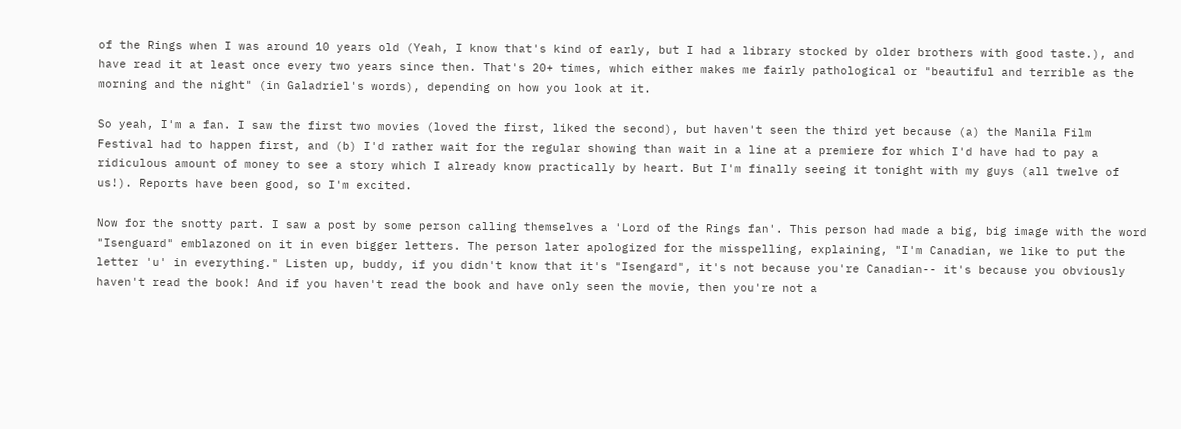of the Rings when I was around 10 years old (Yeah, I know that's kind of early, but I had a library stocked by older brothers with good taste.), and have read it at least once every two years since then. That's 20+ times, which either makes me fairly pathological or "beautiful and terrible as the morning and the night" (in Galadriel's words), depending on how you look at it.

So yeah, I'm a fan. I saw the first two movies (loved the first, liked the second), but haven't seen the third yet because (a) the Manila Film Festival had to happen first, and (b) I'd rather wait for the regular showing than wait in a line at a premiere for which I'd have had to pay a ridiculous amount of money to see a story which I already know practically by heart. But I'm finally seeing it tonight with my guys (all twelve of us!). Reports have been good, so I'm excited.

Now for the snotty part. I saw a post by some person calling themselves a 'Lord of the Rings fan'. This person had made a big, big image with the word "Isenguard" emblazoned on it in even bigger letters. The person later apologized for the misspelling, explaining, "I'm Canadian, we like to put the letter 'u' in everything." Listen up, buddy, if you didn't know that it's "Isengard", it's not because you're Canadian-- it's because you obviously haven't read the book! And if you haven't read the book and have only seen the movie, then you're not a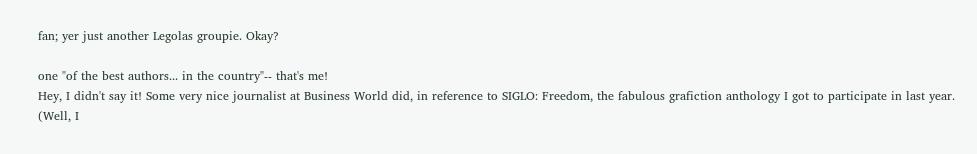fan; yer just another Legolas groupie. Okay?

one "of the best authors... in the country"-- that's me!
Hey, I didn't say it! Some very nice journalist at Business World did, in reference to SIGLO: Freedom, the fabulous grafiction anthology I got to participate in last year. (Well, I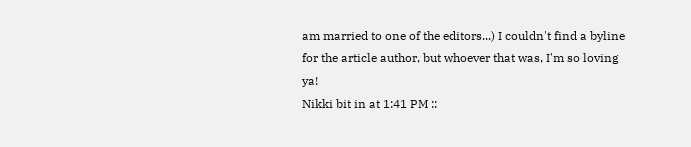am married to one of the editors...) I couldn't find a byline for the article author, but whoever that was, I'm so loving ya!
Nikki bit in at 1:41 PM ::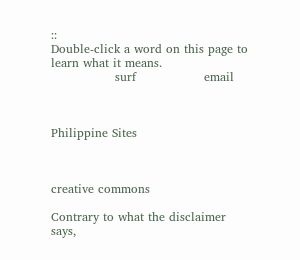::
Double-click a word on this page to learn what it means.
                surf                 email



Philippine Sites



creative commons

Contrary to what the disclaimer says,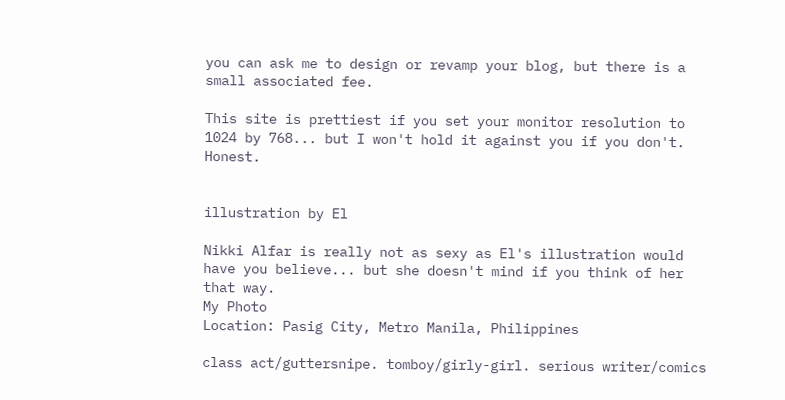you can ask me to design or revamp your blog, but there is a small associated fee.

This site is prettiest if you set your monitor resolution to 1024 by 768... but I won't hold it against you if you don't. Honest.


illustration by El

Nikki Alfar is really not as sexy as El's illustration would have you believe... but she doesn't mind if you think of her that way.
My Photo
Location: Pasig City, Metro Manila, Philippines

class act/guttersnipe. tomboy/girly-girl. serious writer/comics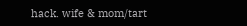hack. wife & mom/tart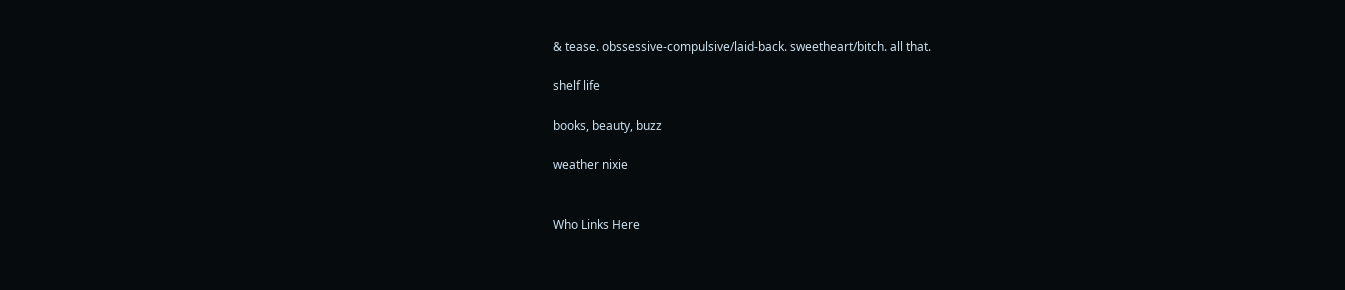& tease. obssessive-compulsive/laid-back. sweetheart/bitch. all that.

shelf life

books, beauty, buzz

weather nixie


Who Links Here